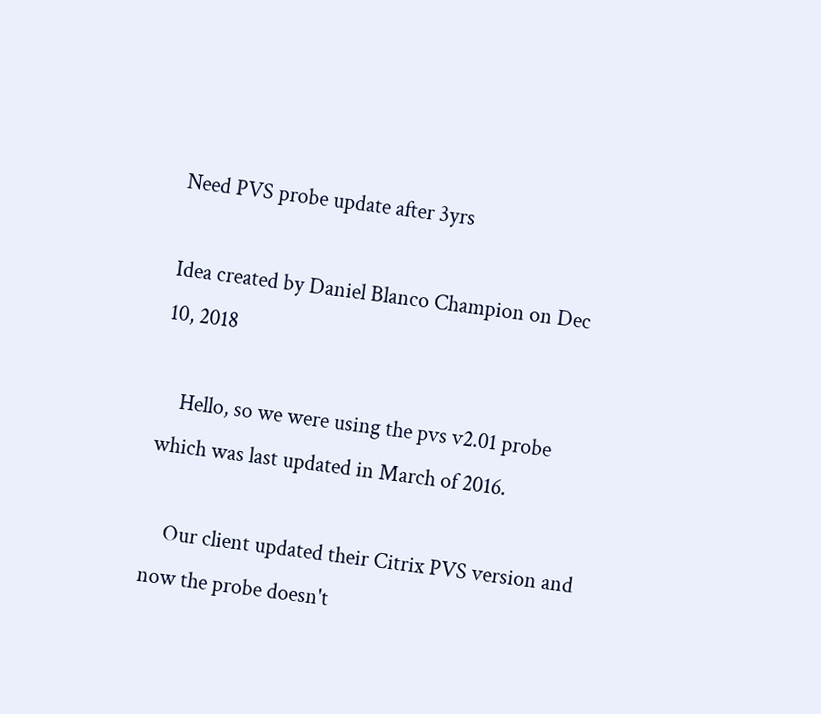Need PVS probe update after 3yrs

Idea created by Daniel Blanco Champion on Dec 10, 2018

    Hello, so we were using the pvs v2.01 probe which was last updated in March of 2016.

    Our client updated their Citrix PVS version and now the probe doesn't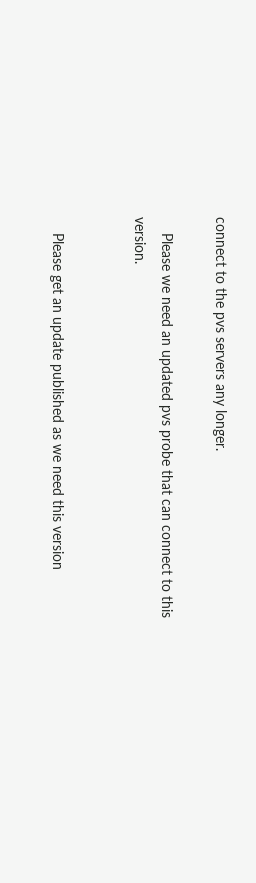connect to the pvs servers any longer.

    Please we need an updated pvs probe that can connect to this version.


    Please get an update published as we need this version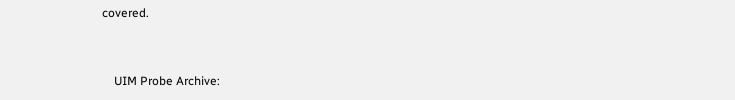covered.


    UIM Probe Archive: